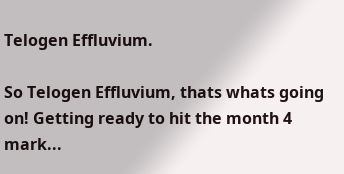Telogen Effluvium.

So Telogen Effluvium, thats whats going on! Getting ready to hit the month 4 mark...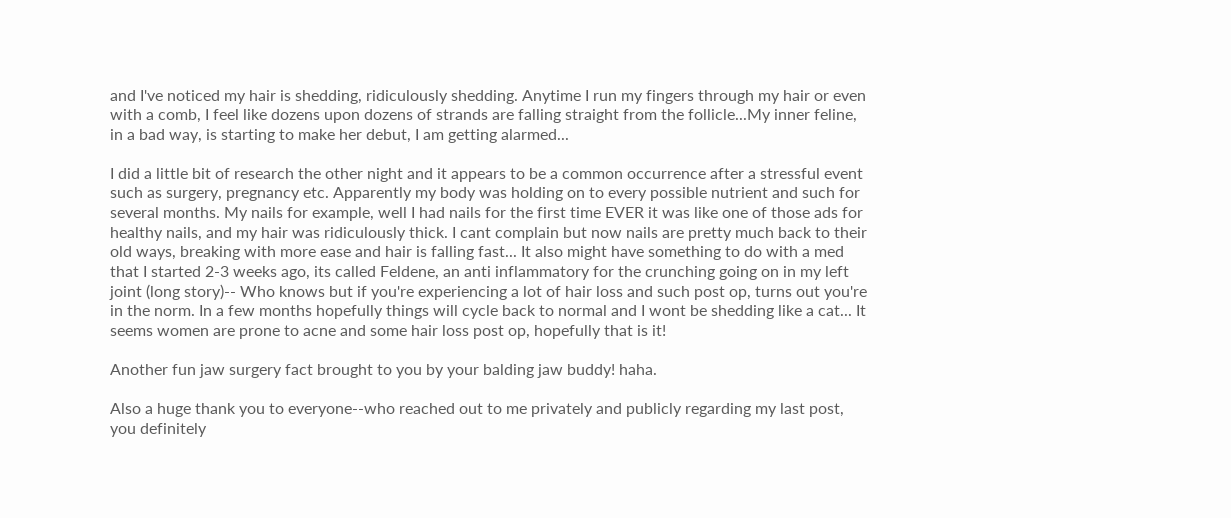and I've noticed my hair is shedding, ridiculously shedding. Anytime I run my fingers through my hair or even with a comb, I feel like dozens upon dozens of strands are falling straight from the follicle...My inner feline, in a bad way, is starting to make her debut, I am getting alarmed...

I did a little bit of research the other night and it appears to be a common occurrence after a stressful event such as surgery, pregnancy etc. Apparently my body was holding on to every possible nutrient and such for several months. My nails for example, well I had nails for the first time EVER it was like one of those ads for healthy nails, and my hair was ridiculously thick. I cant complain but now nails are pretty much back to their old ways, breaking with more ease and hair is falling fast... It also might have something to do with a med that I started 2-3 weeks ago, its called Feldene, an anti inflammatory for the crunching going on in my left joint (long story)-- Who knows but if you're experiencing a lot of hair loss and such post op, turns out you're in the norm. In a few months hopefully things will cycle back to normal and I wont be shedding like a cat... It seems women are prone to acne and some hair loss post op, hopefully that is it!

Another fun jaw surgery fact brought to you by your balding jaw buddy! haha.

Also a huge thank you to everyone--who reached out to me privately and publicly regarding my last post, you definitely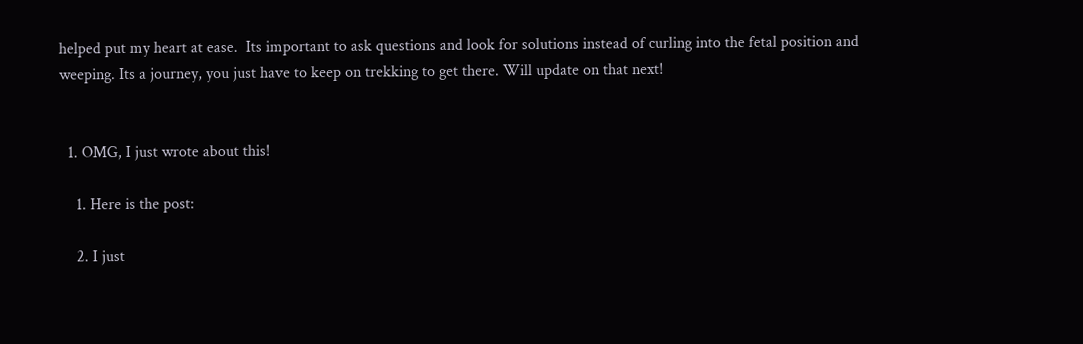helped put my heart at ease.  Its important to ask questions and look for solutions instead of curling into the fetal position and weeping. Its a journey, you just have to keep on trekking to get there. Will update on that next!


  1. OMG, I just wrote about this!

    1. Here is the post:

    2. I just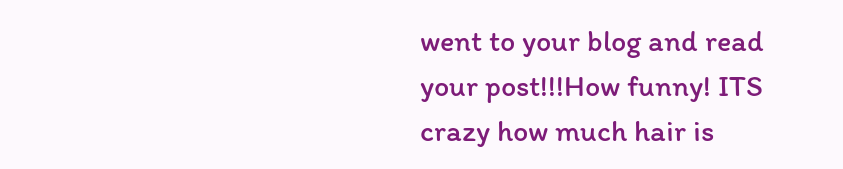went to your blog and read your post!!!How funny! ITS crazy how much hair is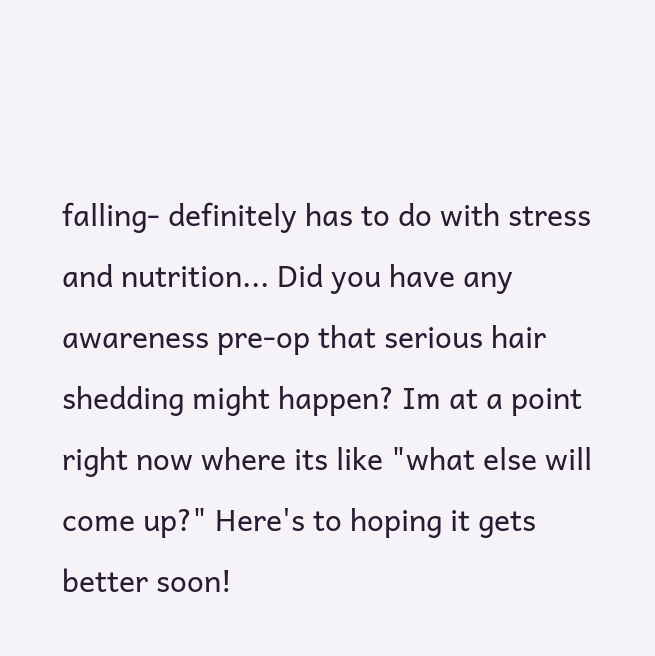falling- definitely has to do with stress and nutrition... Did you have any awareness pre-op that serious hair shedding might happen? Im at a point right now where its like "what else will come up?" Here's to hoping it gets better soon!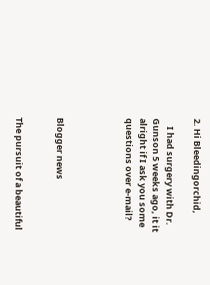2. Hi Bleedingorchid,

    I had surgery with Dr. Gunson 5 weeks ago, it it alright if I ask you some questions over e-mail?




Blogger news


The pursuit of a beautiful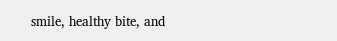smile, healthy bite, and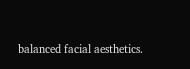balanced facial aesthetics.